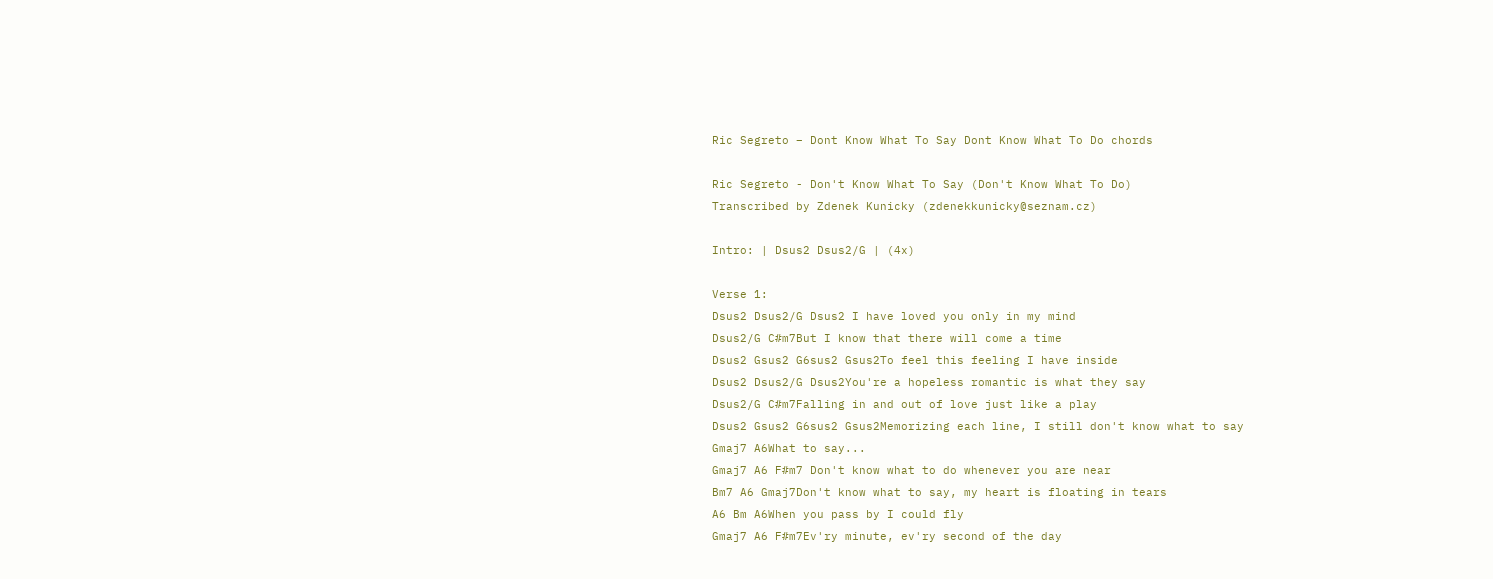Ric Segreto – Dont Know What To Say Dont Know What To Do chords

Ric Segreto - Don't Know What To Say (Don't Know What To Do)
Transcribed by Zdenek Kunicky (zdenekkunicky@seznam.cz)

Intro: | Dsus2 Dsus2/G | (4x)

Verse 1:
Dsus2 Dsus2/G Dsus2 I have loved you only in my mind
Dsus2/G C#m7But I know that there will come a time
Dsus2 Gsus2 G6sus2 Gsus2To feel this feeling I have inside
Dsus2 Dsus2/G Dsus2You're a hopeless romantic is what they say
Dsus2/G C#m7Falling in and out of love just like a play
Dsus2 Gsus2 G6sus2 Gsus2Memorizing each line, I still don't know what to say
Gmaj7 A6What to say...
Gmaj7 A6 F#m7 Don't know what to do whenever you are near
Bm7 A6 Gmaj7Don't know what to say, my heart is floating in tears
A6 Bm A6When you pass by I could fly
Gmaj7 A6 F#m7Ev'ry minute, ev'ry second of the day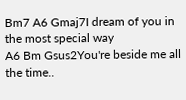Bm7 A6 Gmaj7I dream of you in the most special way
A6 Bm Gsus2You're beside me all the time..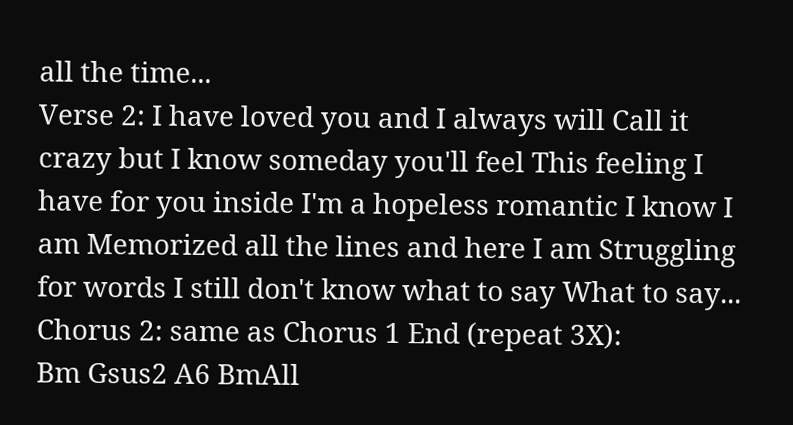all the time...
Verse 2: I have loved you and I always will Call it crazy but I know someday you'll feel This feeling I have for you inside I'm a hopeless romantic I know I am Memorized all the lines and here I am Struggling for words I still don't know what to say What to say... Chorus 2: same as Chorus 1 End (repeat 3X):
Bm Gsus2 A6 BmAll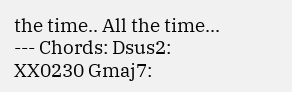the time.. All the time...
--- Chords: Dsus2: XX0230 Gmaj7: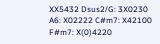XX5432 Dsus2/G: 3X0230 A6: X02222 C#m7: X42100 F#m7: X(0)4220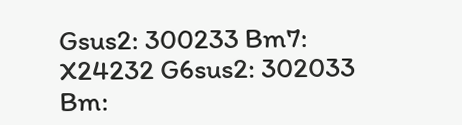Gsus2: 300233 Bm7: X24232 G6sus2: 302033 Bm: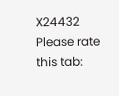X24432
Please rate this tab: